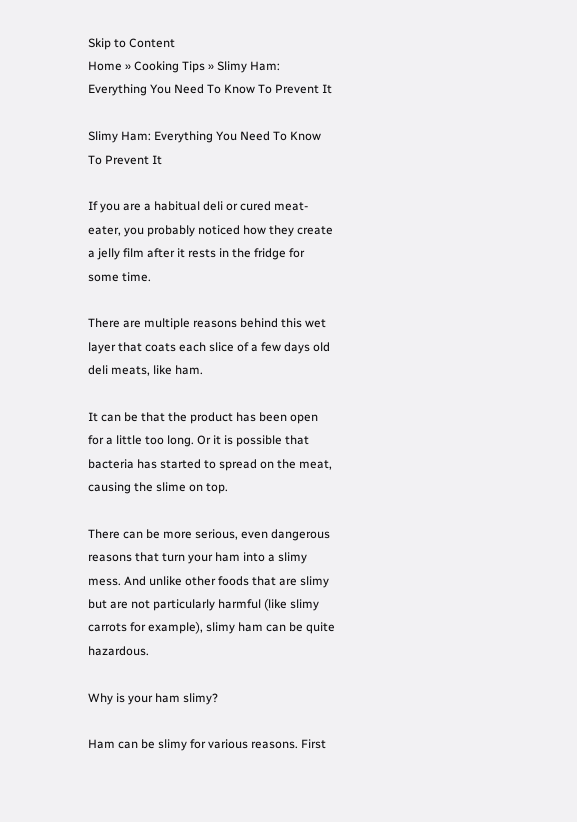Skip to Content
Home » Cooking Tips » Slimy Ham: Everything You Need To Know To Prevent It

Slimy Ham: Everything You Need To Know To Prevent It

If you are a habitual deli or cured meat-eater, you probably noticed how they create a jelly film after it rests in the fridge for some time.

There are multiple reasons behind this wet layer that coats each slice of a few days old deli meats, like ham.

It can be that the product has been open for a little too long. Or it is possible that bacteria has started to spread on the meat, causing the slime on top.

There can be more serious, even dangerous reasons that turn your ham into a slimy mess. And unlike other foods that are slimy but are not particularly harmful (like slimy carrots for example), slimy ham can be quite hazardous.

Why is your ham slimy?

Ham can be slimy for various reasons. First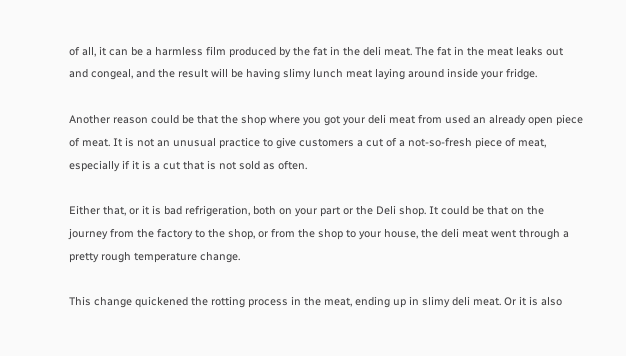of all, it can be a harmless film produced by the fat in the deli meat. The fat in the meat leaks out and congeal, and the result will be having slimy lunch meat laying around inside your fridge.

Another reason could be that the shop where you got your deli meat from used an already open piece of meat. It is not an unusual practice to give customers a cut of a not-so-fresh piece of meat, especially if it is a cut that is not sold as often.

Either that, or it is bad refrigeration, both on your part or the Deli shop. It could be that on the journey from the factory to the shop, or from the shop to your house, the deli meat went through a pretty rough temperature change.

This change quickened the rotting process in the meat, ending up in slimy deli meat. Or it is also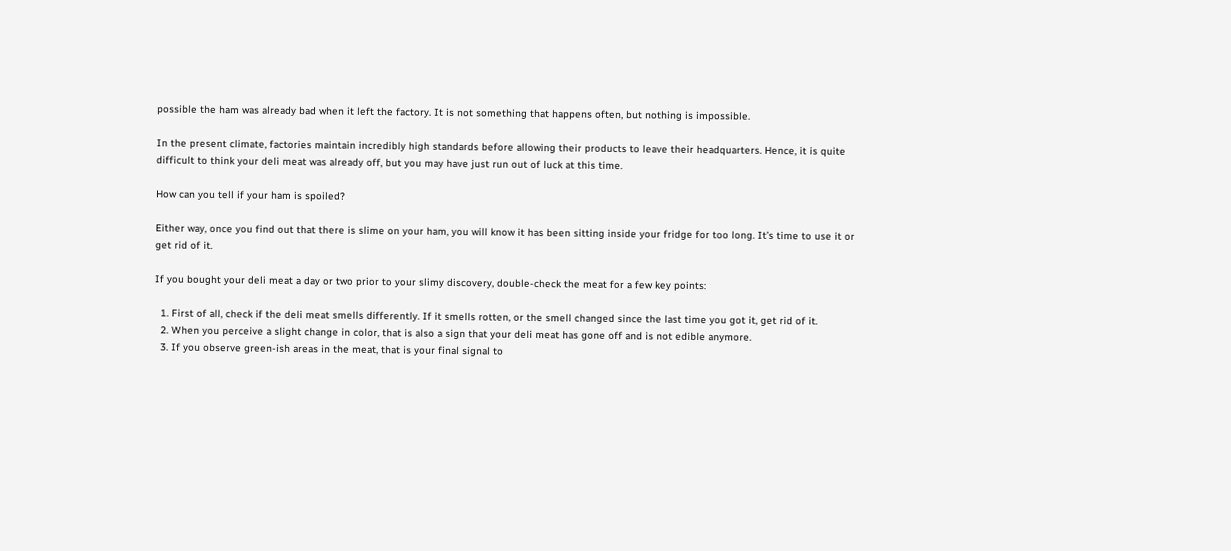possible the ham was already bad when it left the factory. It is not something that happens often, but nothing is impossible.

In the present climate, factories maintain incredibly high standards before allowing their products to leave their headquarters. Hence, it is quite difficult to think your deli meat was already off, but you may have just run out of luck at this time.

How can you tell if your ham is spoiled?

Either way, once you find out that there is slime on your ham, you will know it has been sitting inside your fridge for too long. It’s time to use it or get rid of it.

If you bought your deli meat a day or two prior to your slimy discovery, double-check the meat for a few key points:

  1. First of all, check if the deli meat smells differently. If it smells rotten, or the smell changed since the last time you got it, get rid of it.
  2. When you perceive a slight change in color, that is also a sign that your deli meat has gone off and is not edible anymore.
  3. If you observe green-ish areas in the meat, that is your final signal to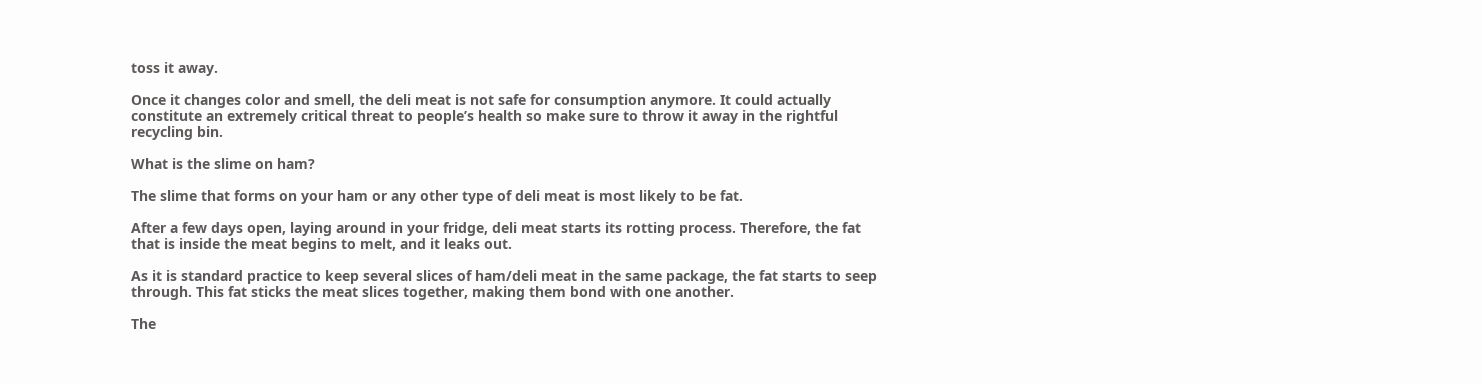toss it away.

Once it changes color and smell, the deli meat is not safe for consumption anymore. It could actually constitute an extremely critical threat to people’s health so make sure to throw it away in the rightful recycling bin.

What is the slime on ham?

The slime that forms on your ham or any other type of deli meat is most likely to be fat.

After a few days open, laying around in your fridge, deli meat starts its rotting process. Therefore, the fat that is inside the meat begins to melt, and it leaks out.

As it is standard practice to keep several slices of ham/deli meat in the same package, the fat starts to seep through. This fat sticks the meat slices together, making them bond with one another.

The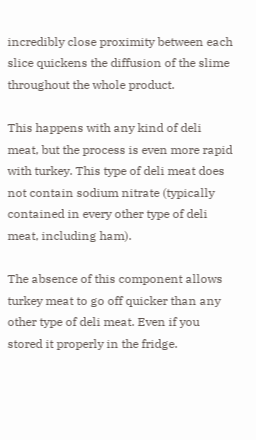incredibly close proximity between each slice quickens the diffusion of the slime throughout the whole product.

This happens with any kind of deli meat, but the process is even more rapid with turkey. This type of deli meat does not contain sodium nitrate (typically contained in every other type of deli meat, including ham).

The absence of this component allows turkey meat to go off quicker than any other type of deli meat. Even if you stored it properly in the fridge.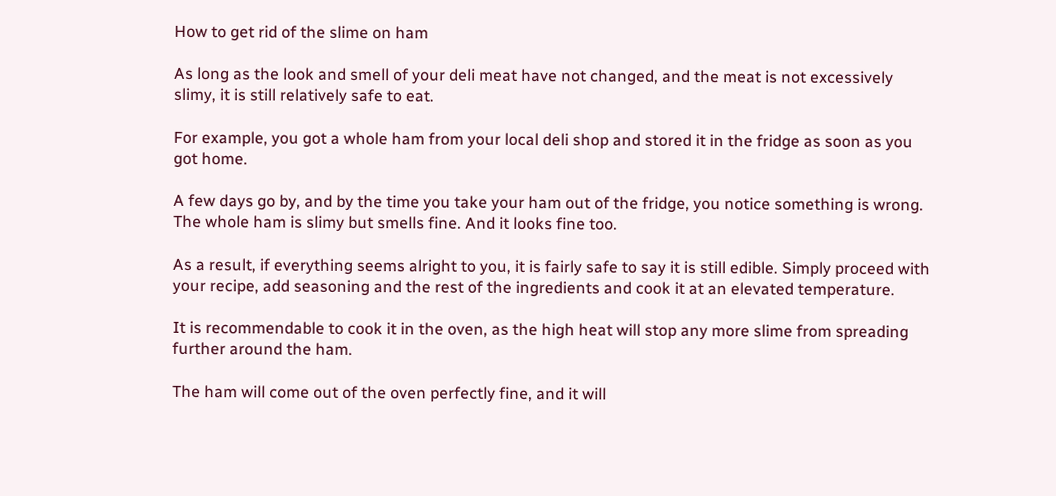How to get rid of the slime on ham

As long as the look and smell of your deli meat have not changed, and the meat is not excessively slimy, it is still relatively safe to eat.

For example, you got a whole ham from your local deli shop and stored it in the fridge as soon as you got home.

A few days go by, and by the time you take your ham out of the fridge, you notice something is wrong. The whole ham is slimy but smells fine. And it looks fine too.

As a result, if everything seems alright to you, it is fairly safe to say it is still edible. Simply proceed with your recipe, add seasoning and the rest of the ingredients and cook it at an elevated temperature.

It is recommendable to cook it in the oven, as the high heat will stop any more slime from spreading further around the ham.

The ham will come out of the oven perfectly fine, and it will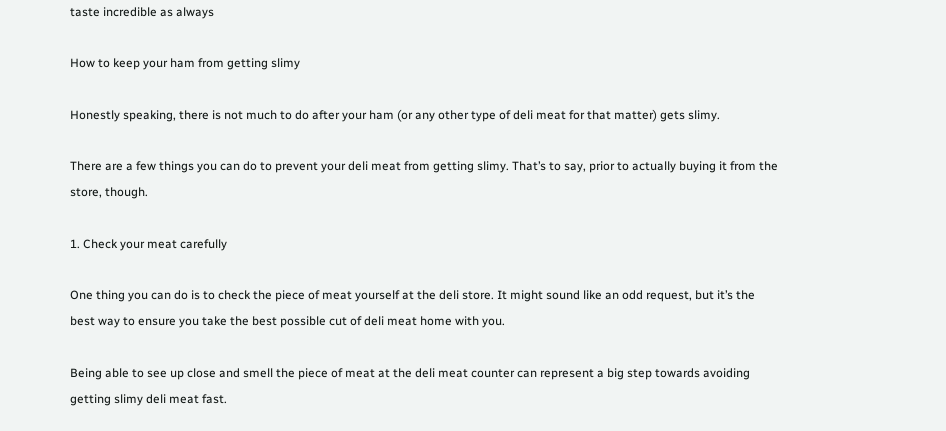taste incredible as always

How to keep your ham from getting slimy

Honestly speaking, there is not much to do after your ham (or any other type of deli meat for that matter) gets slimy.

There are a few things you can do to prevent your deli meat from getting slimy. That’s to say, prior to actually buying it from the store, though.

1. Check your meat carefully

One thing you can do is to check the piece of meat yourself at the deli store. It might sound like an odd request, but it’s the best way to ensure you take the best possible cut of deli meat home with you.

Being able to see up close and smell the piece of meat at the deli meat counter can represent a big step towards avoiding getting slimy deli meat fast.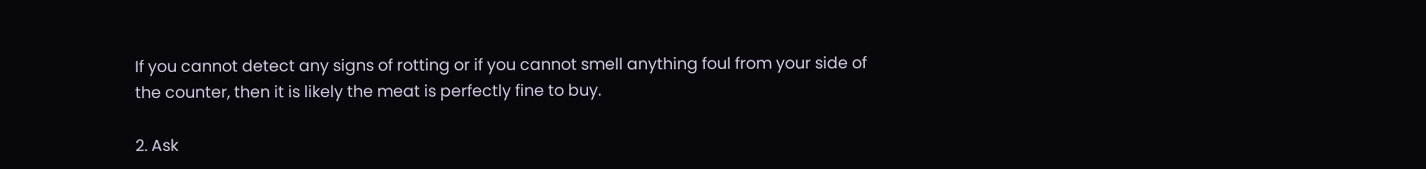If you cannot detect any signs of rotting or if you cannot smell anything foul from your side of the counter, then it is likely the meat is perfectly fine to buy.

2. Ask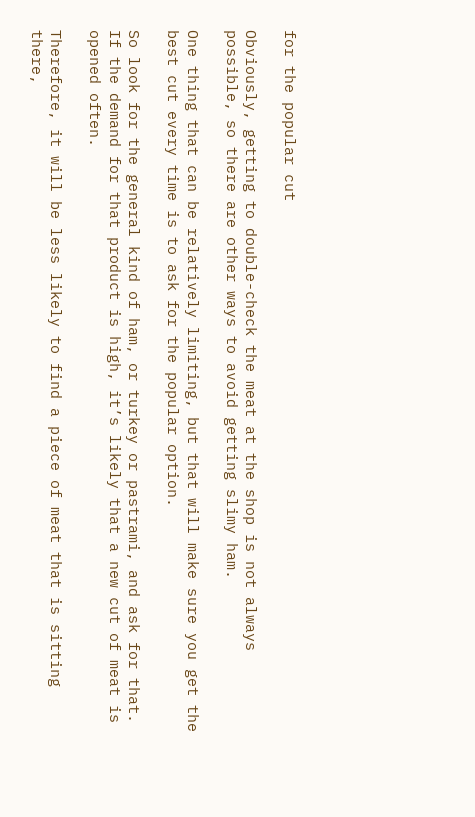for the popular cut

Obviously, getting to double-check the meat at the shop is not always possible, so there are other ways to avoid getting slimy ham.

One thing that can be relatively limiting, but that will make sure you get the best cut every time is to ask for the popular option.

So look for the general kind of ham, or turkey or pastrami, and ask for that. If the demand for that product is high, it’s likely that a new cut of meat is opened often.

Therefore, it will be less likely to find a piece of meat that is sitting there,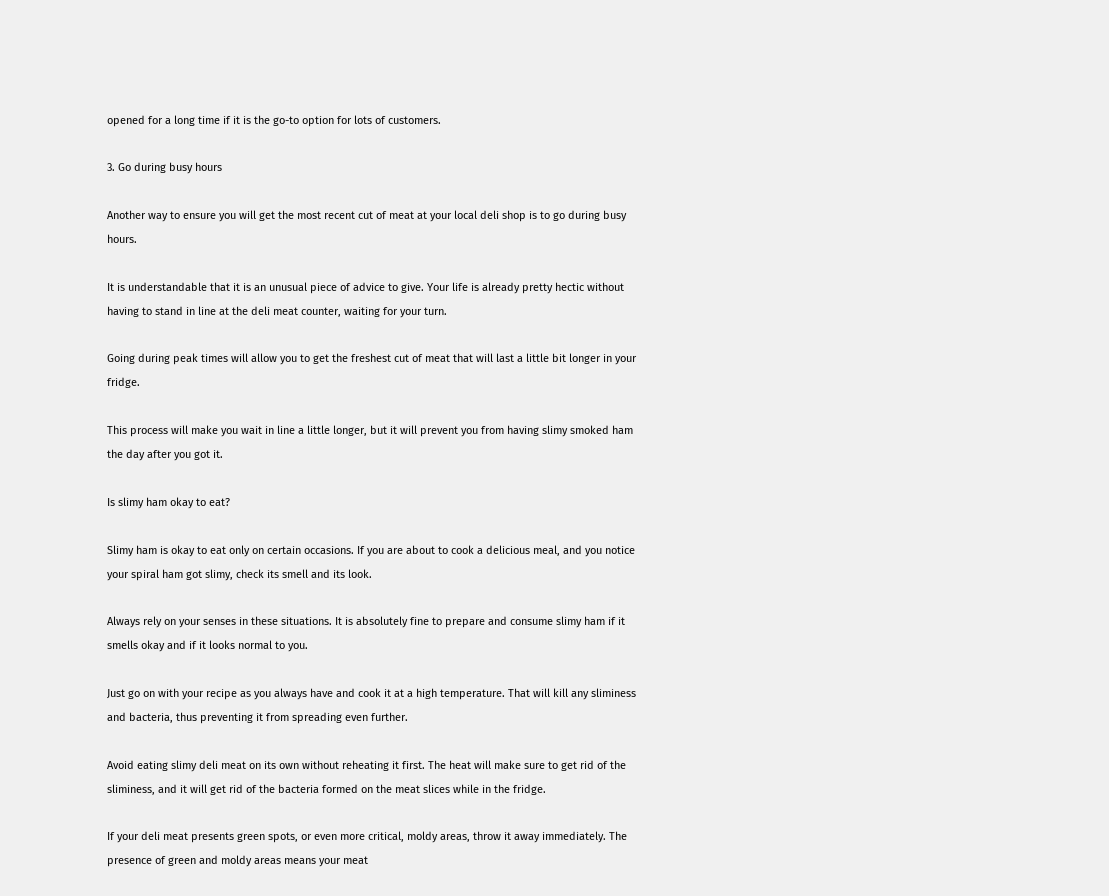opened for a long time if it is the go-to option for lots of customers.

3. Go during busy hours

Another way to ensure you will get the most recent cut of meat at your local deli shop is to go during busy hours.

It is understandable that it is an unusual piece of advice to give. Your life is already pretty hectic without having to stand in line at the deli meat counter, waiting for your turn.

Going during peak times will allow you to get the freshest cut of meat that will last a little bit longer in your fridge.

This process will make you wait in line a little longer, but it will prevent you from having slimy smoked ham the day after you got it.

Is slimy ham okay to eat?

Slimy ham is okay to eat only on certain occasions. If you are about to cook a delicious meal, and you notice your spiral ham got slimy, check its smell and its look.

Always rely on your senses in these situations. It is absolutely fine to prepare and consume slimy ham if it smells okay and if it looks normal to you.

Just go on with your recipe as you always have and cook it at a high temperature. That will kill any sliminess and bacteria, thus preventing it from spreading even further.

Avoid eating slimy deli meat on its own without reheating it first. The heat will make sure to get rid of the sliminess, and it will get rid of the bacteria formed on the meat slices while in the fridge.

If your deli meat presents green spots, or even more critical, moldy areas, throw it away immediately. The presence of green and moldy areas means your meat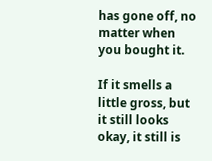has gone off, no matter when you bought it.

If it smells a little gross, but it still looks okay, it still is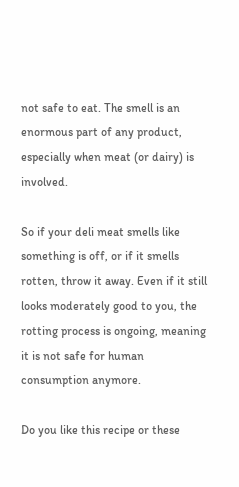not safe to eat. The smell is an enormous part of any product, especially when meat (or dairy) is involved.

So if your deli meat smells like something is off, or if it smells rotten, throw it away. Even if it still looks moderately good to you, the rotting process is ongoing, meaning it is not safe for human consumption anymore.

Do you like this recipe or these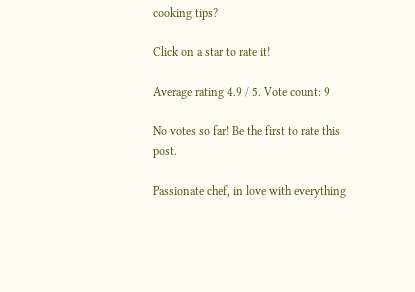cooking tips?

Click on a star to rate it!

Average rating 4.9 / 5. Vote count: 9

No votes so far! Be the first to rate this post.

Passionate chef, in love with everything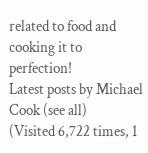related to food and cooking it to perfection!
Latest posts by Michael Cook (see all)
(Visited 6,722 times, 1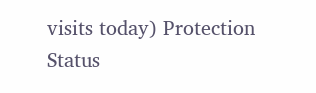visits today) Protection Status